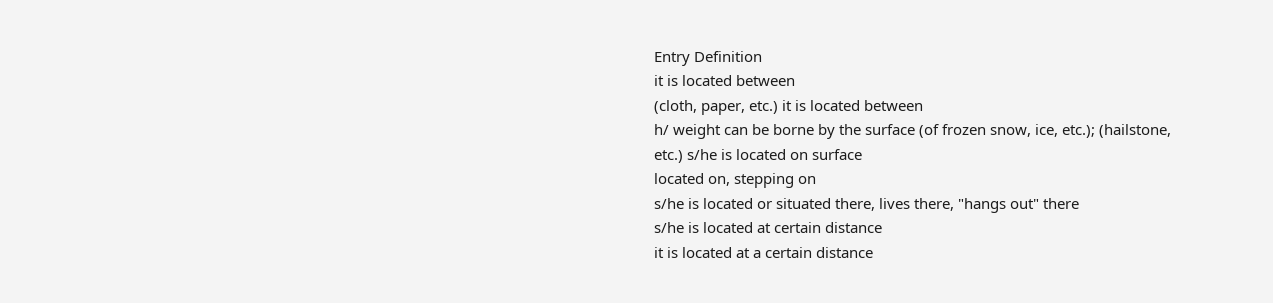Entry Definition
it is located between
(cloth, paper, etc.) it is located between
h/ weight can be borne by the surface (of frozen snow, ice, etc.); (hailstone, etc.) s/he is located on surface
located on, stepping on
s/he is located or situated there, lives there, "hangs out" there
s/he is located at certain distance
it is located at a certain distance